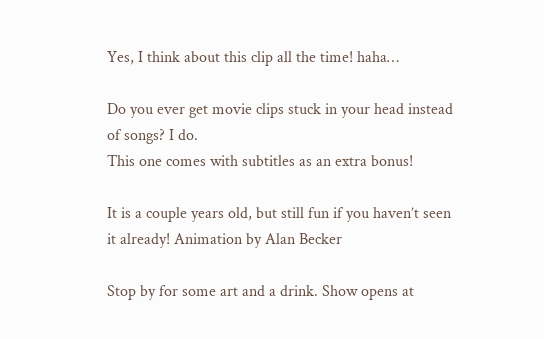Yes, I think about this clip all the time! haha…

Do you ever get movie clips stuck in your head instead of songs? I do.
This one comes with subtitles as an extra bonus!

It is a couple years old, but still fun if you haven’t seen it already! Animation by Alan Becker

Stop by for some art and a drink. Show opens at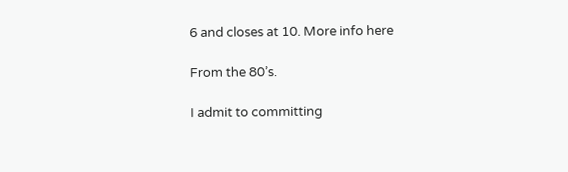6 and closes at 10. More info here

From the 80’s.

I admit to committing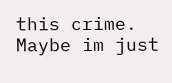this crime. Maybe im just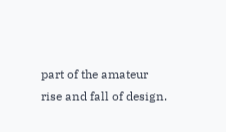part of the amateur rise and fall of design.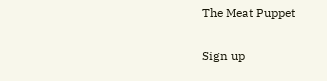The Meat Puppet

Sign up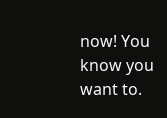now! You know you want to.